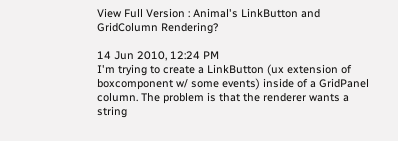View Full Version : Animal's LinkButton and GridColumn Rendering?

14 Jun 2010, 12:24 PM
I'm trying to create a LinkButton (ux extension of boxcomponent w/ some events) inside of a GridPanel column. The problem is that the renderer wants a string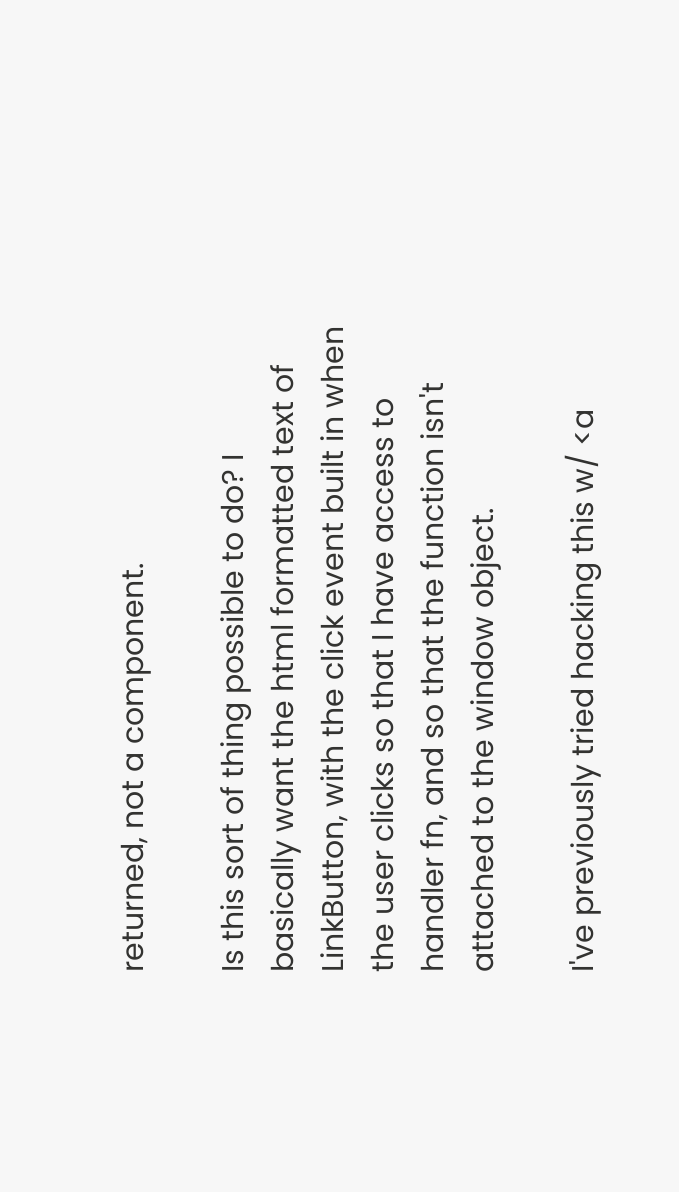returned, not a component.

Is this sort of thing possible to do? I basically want the html formatted text of LinkButton, with the click event built in when the user clicks so that I have access to handler fn, and so that the function isn't attached to the window object.

I've previously tried hacking this w/ <a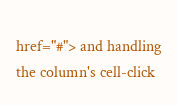href="#"> and handling the column's cell-click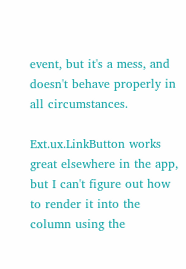event, but it's a mess, and doesn't behave properly in all circumstances.

Ext.ux.LinkButton works great elsewhere in the app, but I can't figure out how to render it into the column using the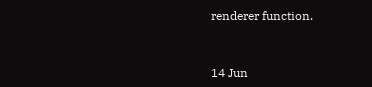renderer function.


14 Jun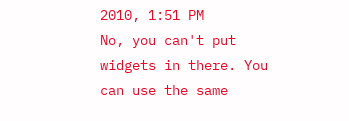2010, 1:51 PM
No, you can't put widgets in there. You can use the same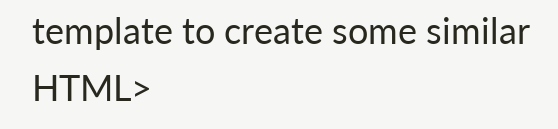template to create some similar HTML>